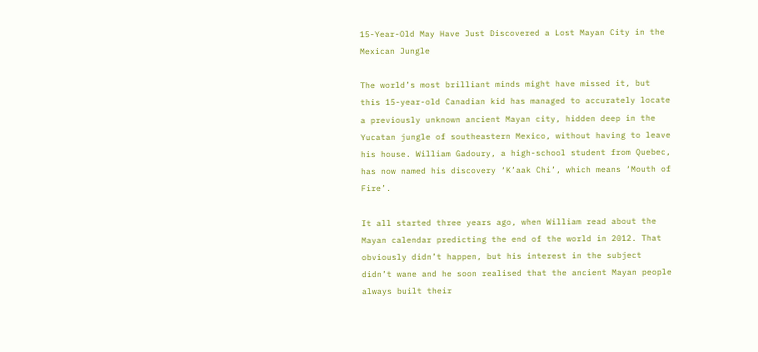15-Year-Old May Have Just Discovered a Lost Mayan City in the Mexican Jungle

The world’s most brilliant minds might have missed it, but this 15-year-old Canadian kid has managed to accurately locate a previously unknown ancient Mayan city, hidden deep in the Yucatan jungle of southeastern Mexico, without having to leave his house. William Gadoury, a high-school student from Quebec, has now named his discovery ‘K’aak Chi’, which means ‘Mouth of Fire’.

It all started three years ago, when William read about the Mayan calendar predicting the end of the world in 2012. That obviously didn’t happen, but his interest in the subject didn’t wane and he soon realised that the ancient Mayan people always built their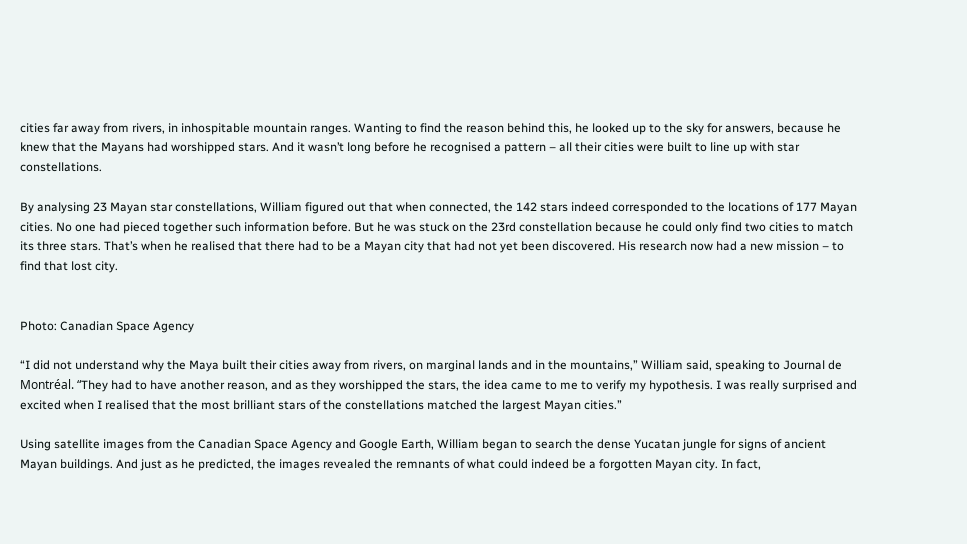cities far away from rivers, in inhospitable mountain ranges. Wanting to find the reason behind this, he looked up to the sky for answers, because he knew that the Mayans had worshipped stars. And it wasn’t long before he recognised a pattern – all their cities were built to line up with star constellations.

By analysing 23 Mayan star constellations, William figured out that when connected, the 142 stars indeed corresponded to the locations of 177 Mayan cities. No one had pieced together such information before. But he was stuck on the 23rd constellation because he could only find two cities to match its three stars. That’s when he realised that there had to be a Mayan city that had not yet been discovered. His research now had a new mission – to find that lost city.


Photo: Canadian Space Agency

“I did not understand why the Maya built their cities away from rivers, on marginal lands and in the mountains,” William said, speaking to Journal de Montréal. “They had to have another reason, and as they worshipped the stars, the idea came to me to verify my hypothesis. I was really surprised and excited when I realised that the most brilliant stars of the constellations matched the largest Mayan cities.”

Using satellite images from the Canadian Space Agency and Google Earth, William began to search the dense Yucatan jungle for signs of ancient Mayan buildings. And just as he predicted, the images revealed the remnants of what could indeed be a forgotten Mayan city. In fact,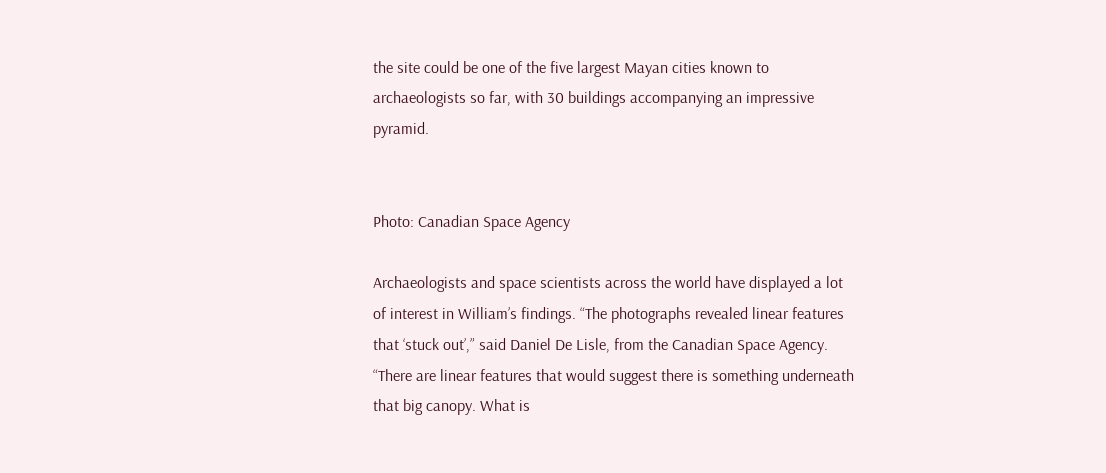the site could be one of the five largest Mayan cities known to archaeologists so far, with 30 buildings accompanying an impressive pyramid.


Photo: Canadian Space Agency

Archaeologists and space scientists across the world have displayed a lot of interest in William’s findings. “The photographs revealed linear features that ‘stuck out’,” said Daniel De Lisle, from the Canadian Space Agency. “There are linear features that would suggest there is something underneath that big canopy. What is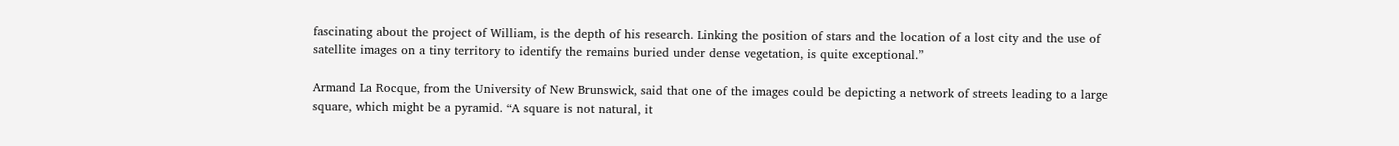fascinating about the project of William, is the depth of his research. Linking the position of stars and the location of a lost city and the use of satellite images on a tiny territory to identify the remains buried under dense vegetation, is quite exceptional.”

Armand La Rocque, from the University of New Brunswick, said that one of the images could be depicting a network of streets leading to a large square, which might be a pyramid. “A square is not natural, it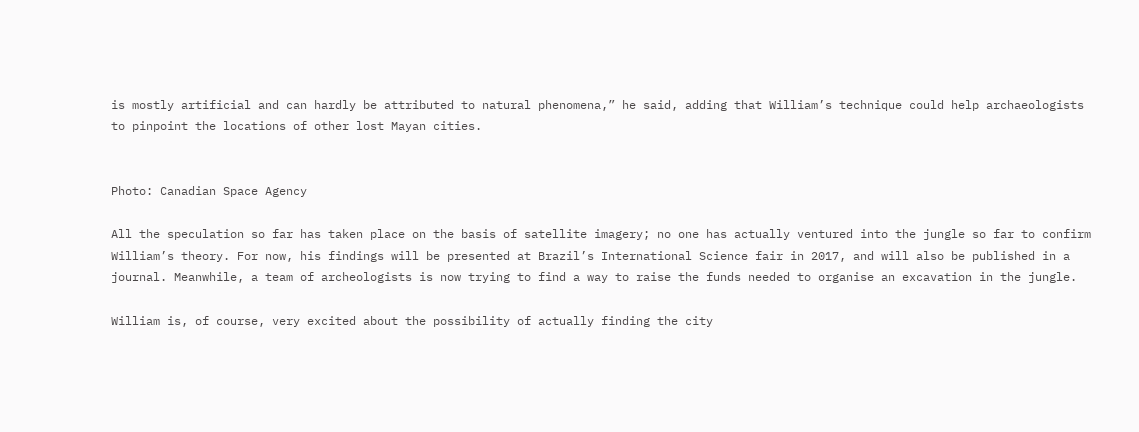is mostly artificial and can hardly be attributed to natural phenomena,” he said, adding that William’s technique could help archaeologists to pinpoint the locations of other lost Mayan cities.


Photo: Canadian Space Agency

All the speculation so far has taken place on the basis of satellite imagery; no one has actually ventured into the jungle so far to confirm William’s theory. For now, his findings will be presented at Brazil’s International Science fair in 2017, and will also be published in a journal. Meanwhile, a team of archeologists is now trying to find a way to raise the funds needed to organise an excavation in the jungle.

William is, of course, very excited about the possibility of actually finding the city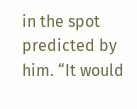in the spot predicted by him. “It would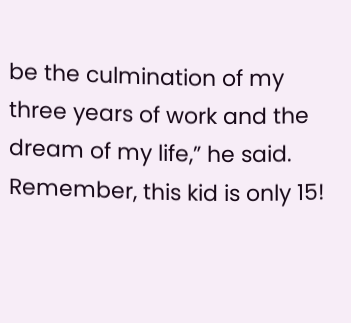be the culmination of my three years of work and the dream of my life,” he said. Remember, this kid is only 15!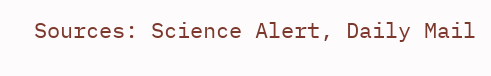Sources: Science Alert, Daily Mail